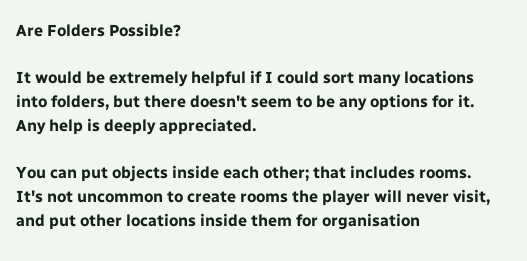Are Folders Possible?

It would be extremely helpful if I could sort many locations into folders, but there doesn't seem to be any options for it. Any help is deeply appreciated.

You can put objects inside each other; that includes rooms. It's not uncommon to create rooms the player will never visit, and put other locations inside them for organisation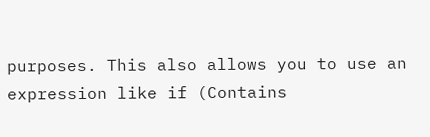purposes. This also allows you to use an expression like if (Contains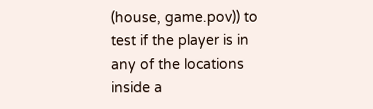(house, game.pov)) to test if the player is in any of the locations inside a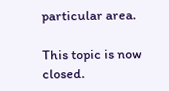particular area.

This topic is now closed.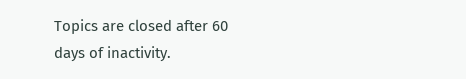Topics are closed after 60 days of inactivity.